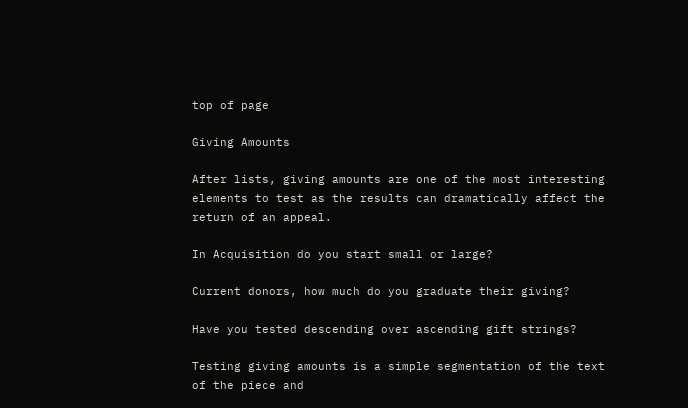top of page

Giving Amounts

After lists, giving amounts are one of the most interesting elements to test as the results can dramatically affect the return of an appeal.

In Acquisition do you start small or large?

Current donors, how much do you graduate their giving?

Have you tested descending over ascending gift strings?

Testing giving amounts is a simple segmentation of the text of the piece and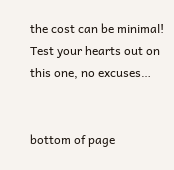the cost can be minimal! Test your hearts out on this one, no excuses…


bottom of page